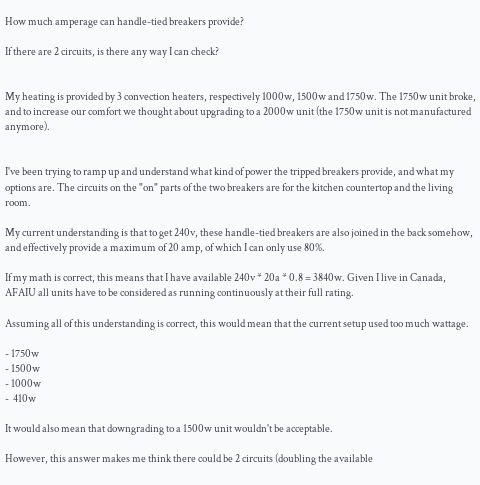How much amperage can handle-tied breakers provide?

If there are 2 circuits, is there any way I can check?


My heating is provided by 3 convection heaters, respectively 1000w, 1500w and 1750w. The 1750w unit broke, and to increase our comfort we thought about upgrading to a 2000w unit (the 1750w unit is not manufactured anymore).


I've been trying to ramp up and understand what kind of power the tripped breakers provide, and what my options are. The circuits on the "on" parts of the two breakers are for the kitchen countertop and the living room.

My current understanding is that to get 240v, these handle-tied breakers are also joined in the back somehow, and effectively provide a maximum of 20 amp, of which I can only use 80%.

If my math is correct, this means that I have available 240v * 20a * 0.8 = 3840w. Given I live in Canada, AFAIU all units have to be considered as running continuously at their full rating.

Assuming all of this understanding is correct, this would mean that the current setup used too much wattage.

- 1750w
- 1500w
- 1000w
-  410w

It would also mean that downgrading to a 1500w unit wouldn't be acceptable.

However, this answer makes me think there could be 2 circuits (doubling the available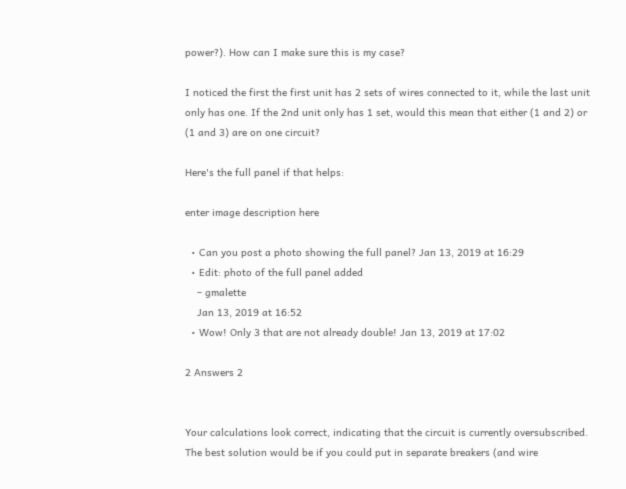power?). How can I make sure this is my case?

I noticed the first the first unit has 2 sets of wires connected to it, while the last unit only has one. If the 2nd unit only has 1 set, would this mean that either (1 and 2) or (1 and 3) are on one circuit?

Here's the full panel if that helps:

enter image description here

  • Can you post a photo showing the full panel? Jan 13, 2019 at 16:29
  • Edit: photo of the full panel added
    – gmalette
    Jan 13, 2019 at 16:52
  • Wow! Only 3 that are not already double! Jan 13, 2019 at 17:02

2 Answers 2


Your calculations look correct, indicating that the circuit is currently oversubscribed. The best solution would be if you could put in separate breakers (and wire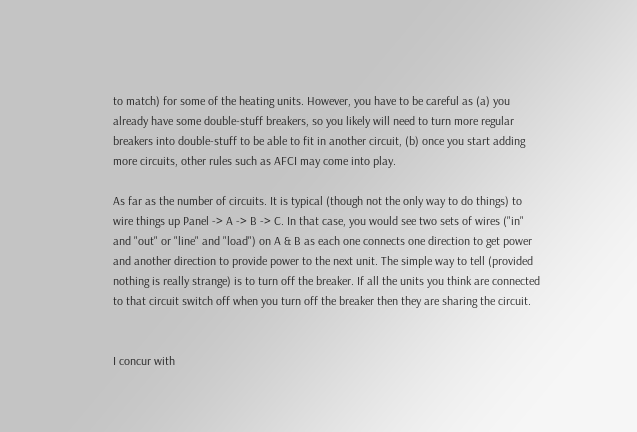to match) for some of the heating units. However, you have to be careful as (a) you already have some double-stuff breakers, so you likely will need to turn more regular breakers into double-stuff to be able to fit in another circuit, (b) once you start adding more circuits, other rules such as AFCI may come into play.

As far as the number of circuits. It is typical (though not the only way to do things) to wire things up Panel -> A -> B -> C. In that case, you would see two sets of wires ("in" and "out" or "line" and "load") on A & B as each one connects one direction to get power and another direction to provide power to the next unit. The simple way to tell (provided nothing is really strange) is to turn off the breaker. If all the units you think are connected to that circuit switch off when you turn off the breaker then they are sharing the circuit.


I concur with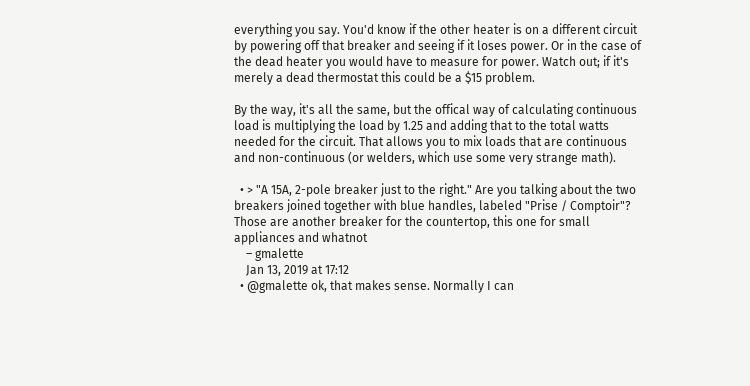everything you say. You'd know if the other heater is on a different circuit by powering off that breaker and seeing if it loses power. Or in the case of the dead heater you would have to measure for power. Watch out; if it's merely a dead thermostat this could be a $15 problem.

By the way, it's all the same, but the offical way of calculating continuous load is multiplying the load by 1.25 and adding that to the total watts needed for the circuit. That allows you to mix loads that are continuous and non-continuous (or welders, which use some very strange math).

  • > "A 15A, 2-pole breaker just to the right." Are you talking about the two breakers joined together with blue handles, labeled "Prise / Comptoir"? Those are another breaker for the countertop, this one for small appliances and whatnot
    – gmalette
    Jan 13, 2019 at 17:12
  • @gmalette ok, that makes sense. Normally I can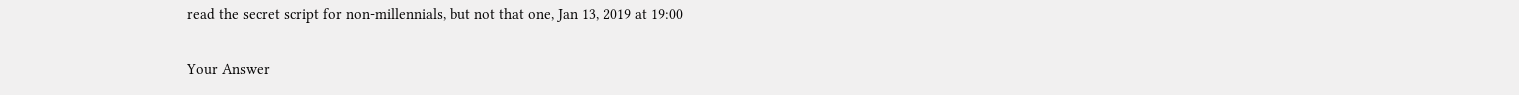read the secret script for non-millennials, but not that one, Jan 13, 2019 at 19:00

Your Answer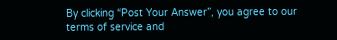By clicking “Post Your Answer”, you agree to our terms of service and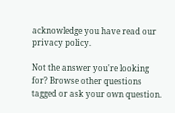acknowledge you have read our privacy policy.

Not the answer you're looking for? Browse other questions tagged or ask your own question.